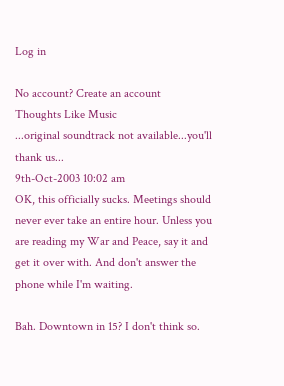Log in

No account? Create an account
Thoughts Like Music
...original soundtrack not available...you'll thank us...
9th-Oct-2003 10:02 am
OK, this officially sucks. Meetings should never ever take an entire hour. Unless you are reading my War and Peace, say it and get it over with. And don't answer the phone while I'm waiting.

Bah. Downtown in 15? I don't think so.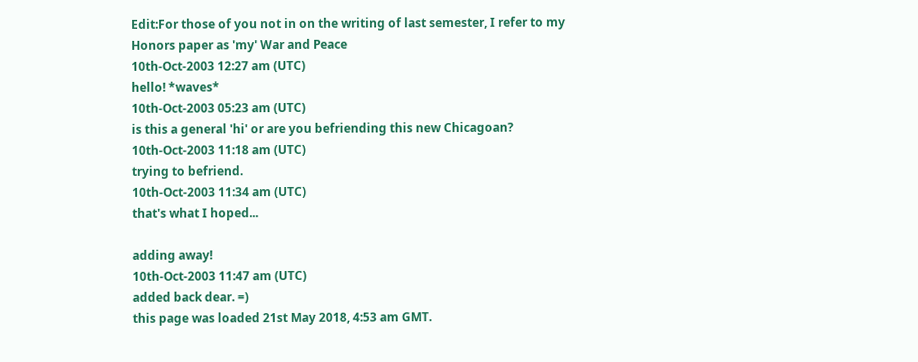Edit:For those of you not in on the writing of last semester, I refer to my Honors paper as 'my' War and Peace
10th-Oct-2003 12:27 am (UTC)
hello! *waves*
10th-Oct-2003 05:23 am (UTC)
is this a general 'hi' or are you befriending this new Chicagoan?
10th-Oct-2003 11:18 am (UTC)
trying to befriend.
10th-Oct-2003 11:34 am (UTC)
that's what I hoped...

adding away!
10th-Oct-2003 11:47 am (UTC)
added back dear. =)
this page was loaded 21st May 2018, 4:53 am GMT.